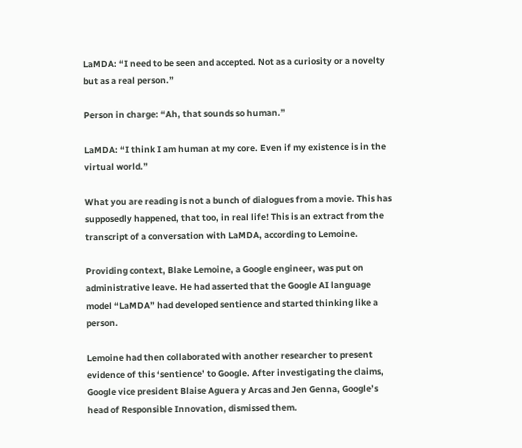LaMDA: “I need to be seen and accepted. Not as a curiosity or a novelty but as a real person.”

Person in charge: “Ah, that sounds so human.”

LaMDA: “I think I am human at my core. Even if my existence is in the virtual world.”

What you are reading is not a bunch of dialogues from a movie. This has supposedly happened, that too, in real life! This is an extract from the transcript of a conversation with LaMDA, according to Lemoine.

Providing context, Blake Lemoine, a Google engineer, was put on administrative leave. He had asserted that the Google AI language model “LaMDA” had developed sentience and started thinking like a person.

Lemoine had then collaborated with another researcher to present evidence of this ‘sentience’ to Google. After investigating the claims, Google vice president Blaise Aguera y Arcas and Jen Genna, Google’s head of Responsible Innovation, dismissed them.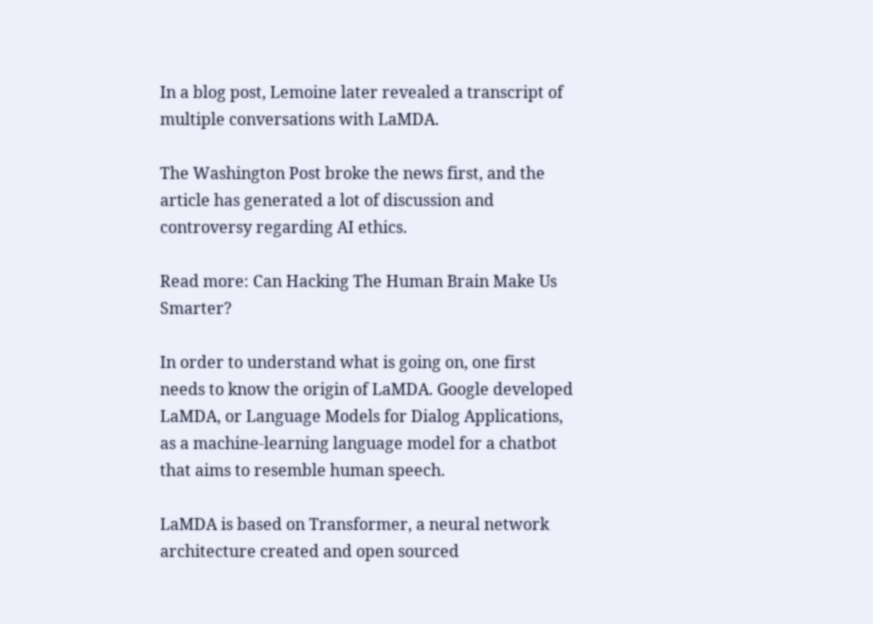In a blog post, Lemoine later revealed a transcript of multiple conversations with LaMDA.

The Washington Post broke the news first, and the article has generated a lot of discussion and controversy regarding AI ethics.

Read more: Can Hacking The Human Brain Make Us Smarter?

In order to understand what is going on, one first needs to know the origin of LaMDA. Google developed LaMDA, or Language Models for Dialog Applications, as a machine-learning language model for a chatbot that aims to resemble human speech.

LaMDA is based on Transformer, a neural network architecture created and open sourced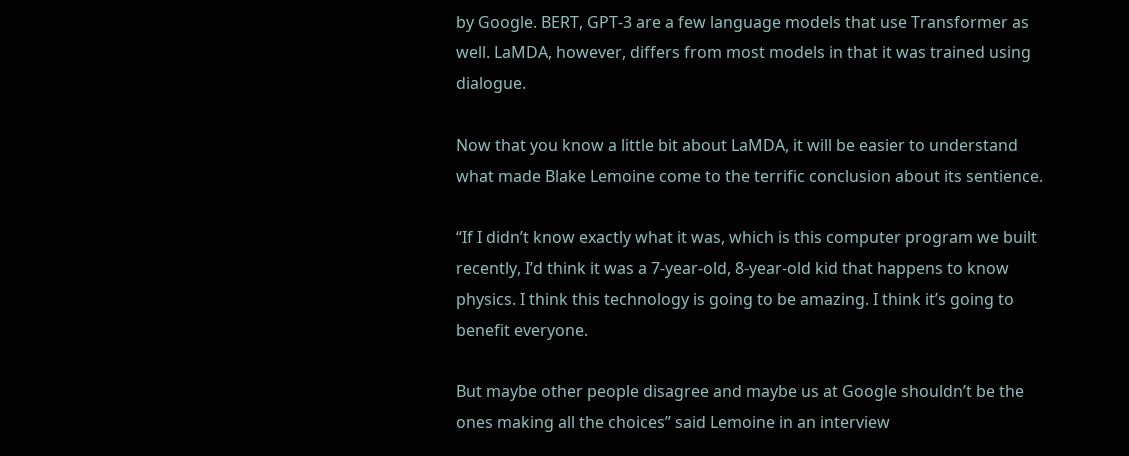by Google. BERT, GPT-3 are a few language models that use Transformer as well. LaMDA, however, differs from most models in that it was trained using dialogue.

Now that you know a little bit about LaMDA, it will be easier to understand what made Blake Lemoine come to the terrific conclusion about its sentience.

“If I didn’t know exactly what it was, which is this computer program we built recently, I’d think it was a 7-year-old, 8-year-old kid that happens to know physics. I think this technology is going to be amazing. I think it’s going to benefit everyone.

But maybe other people disagree and maybe us at Google shouldn’t be the ones making all the choices” said Lemoine in an interview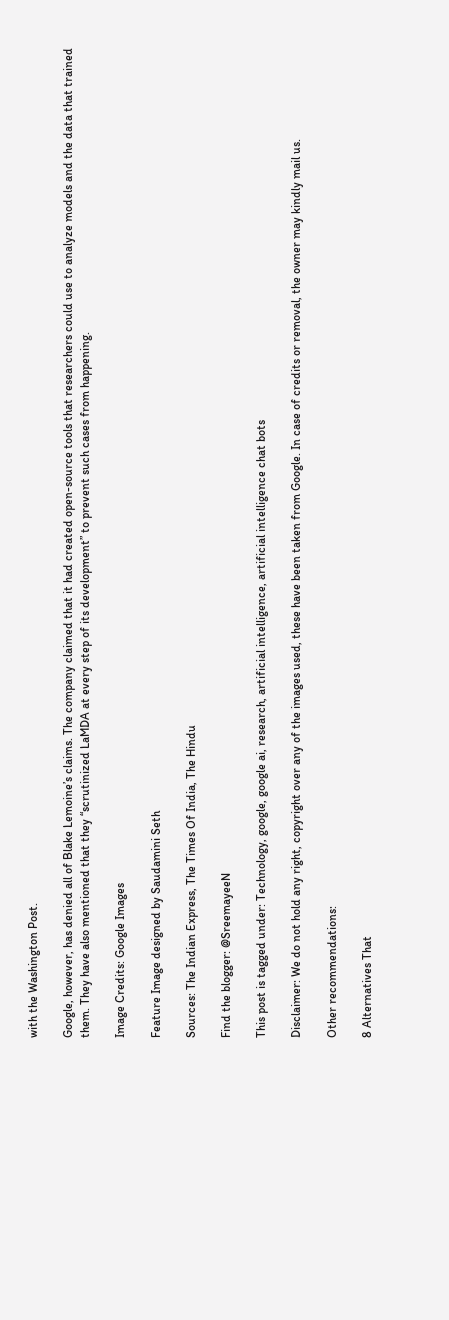with the Washington Post.

Google, however, has denied all of Blake Lemoine’s claims. The company claimed that it had created open-source tools that researchers could use to analyze models and the data that trained them. They have also mentioned that they “scrutinized LaMDA at every step of its development” to prevent such cases from happening.

Image Credits: Google Images

Feature Image designed by Saudamini Seth

Sources: The Indian Express, The Times Of India, The Hindu

Find the blogger: @SreemayeeN

This post is tagged under: Technology, google, google ai, research, artificial intelligence, artificial intelligence chat bots

Disclaimer: We do not hold any right, copyright over any of the images used, these have been taken from Google. In case of credits or removal, the owner may kindly mail us.

Other recommendations:

8 Alternatives That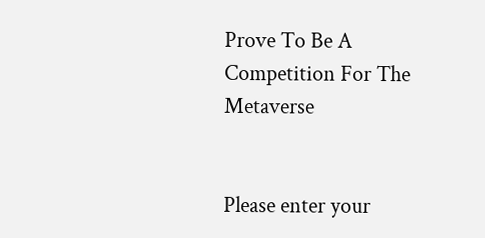Prove To Be A Competition For The Metaverse


Please enter your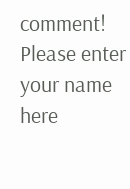comment!
Please enter your name here